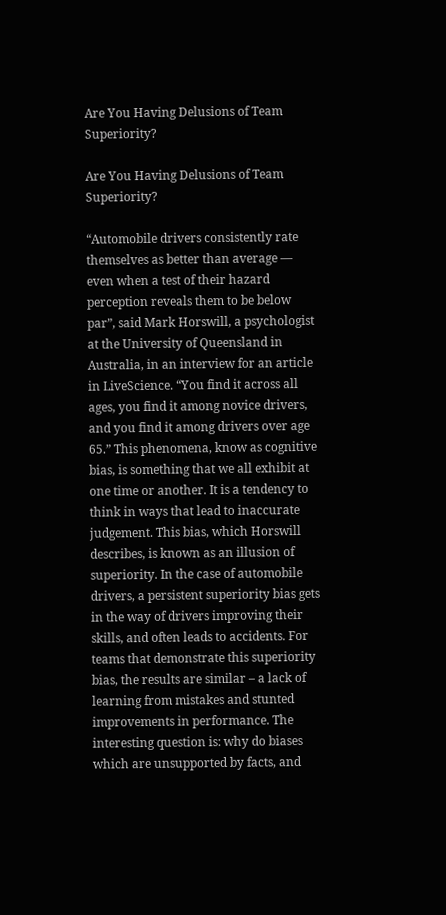Are You Having Delusions of Team Superiority?

Are You Having Delusions of Team Superiority?

“Automobile drivers consistently rate themselves as better than average — even when a test of their hazard perception reveals them to be below par”, said Mark Horswill, a psychologist at the University of Queensland in Australia, in an interview for an article in LiveScience. “You find it across all ages, you find it among novice drivers, and you find it among drivers over age 65.” This phenomena, know as cognitive bias, is something that we all exhibit at one time or another. It is a tendency to think in ways that lead to inaccurate judgement. This bias, which Horswill describes, is known as an illusion of superiority. In the case of automobile drivers, a persistent superiority bias gets in the way of drivers improving their skills, and often leads to accidents. For teams that demonstrate this superiority bias, the results are similar – a lack of learning from mistakes and stunted improvements in performance. The interesting question is: why do biases which are unsupported by facts, and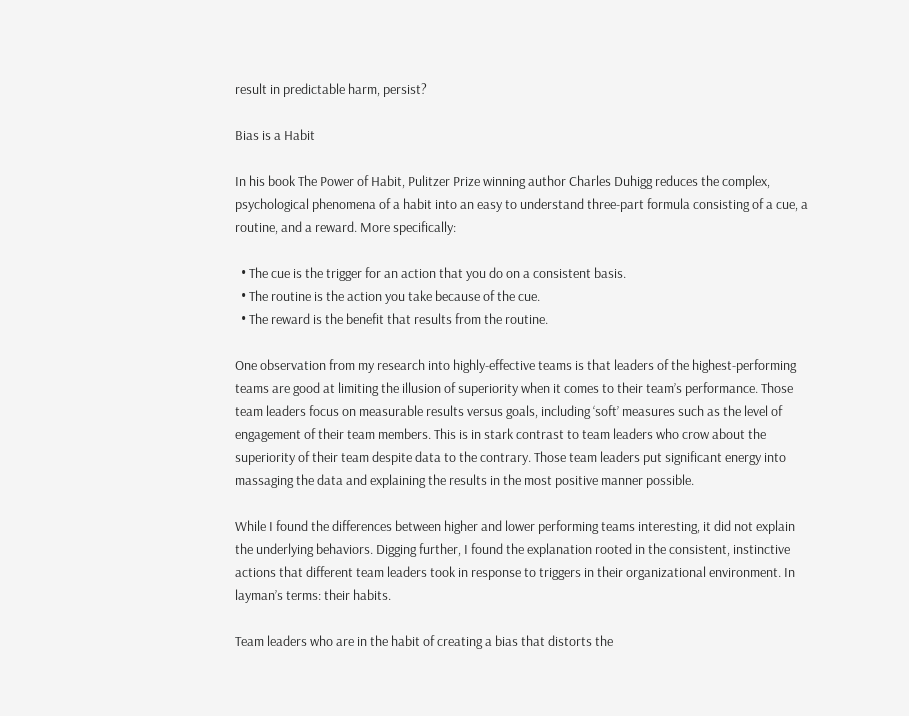result in predictable harm, persist?

Bias is a Habit

In his book The Power of Habit, Pulitzer Prize winning author Charles Duhigg reduces the complex, psychological phenomena of a habit into an easy to understand three-part formula consisting of a cue, a routine, and a reward. More specifically:

  • The cue is the trigger for an action that you do on a consistent basis.
  • The routine is the action you take because of the cue.
  • The reward is the benefit that results from the routine.

One observation from my research into highly-effective teams is that leaders of the highest-performing teams are good at limiting the illusion of superiority when it comes to their team’s performance. Those team leaders focus on measurable results versus goals, including ‘soft’ measures such as the level of engagement of their team members. This is in stark contrast to team leaders who crow about the superiority of their team despite data to the contrary. Those team leaders put significant energy into massaging the data and explaining the results in the most positive manner possible.

While I found the differences between higher and lower performing teams interesting, it did not explain the underlying behaviors. Digging further, I found the explanation rooted in the consistent, instinctive actions that different team leaders took in response to triggers in their organizational environment. In layman’s terms: their habits.

Team leaders who are in the habit of creating a bias that distorts the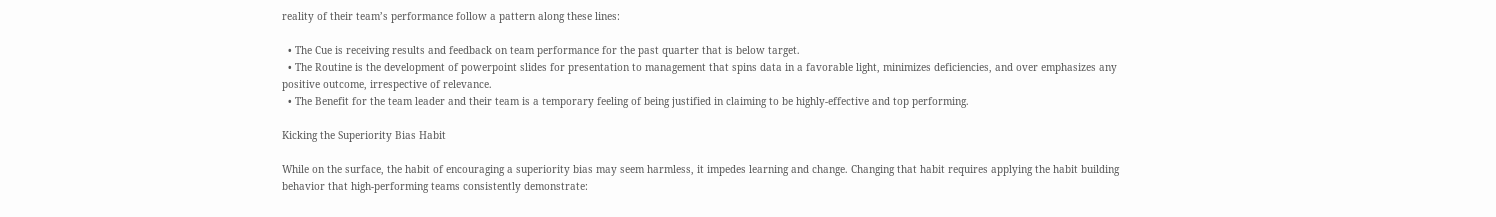reality of their team’s performance follow a pattern along these lines:

  • The Cue is receiving results and feedback on team performance for the past quarter that is below target.
  • The Routine is the development of powerpoint slides for presentation to management that spins data in a favorable light, minimizes deficiencies, and over emphasizes any positive outcome, irrespective of relevance.
  • The Benefit for the team leader and their team is a temporary feeling of being justified in claiming to be highly-effective and top performing.

Kicking the Superiority Bias Habit

While on the surface, the habit of encouraging a superiority bias may seem harmless, it impedes learning and change. Changing that habit requires applying the habit building behavior that high-performing teams consistently demonstrate: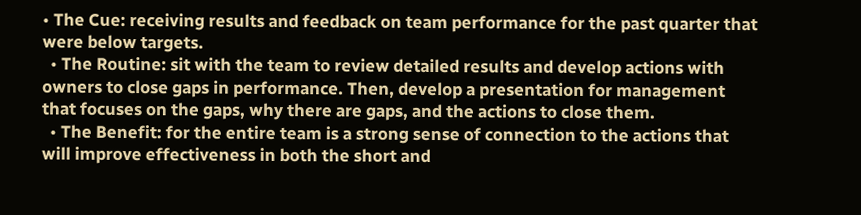• The Cue: receiving results and feedback on team performance for the past quarter that were below targets.
  • The Routine: sit with the team to review detailed results and develop actions with owners to close gaps in performance. Then, develop a presentation for management that focuses on the gaps, why there are gaps, and the actions to close them.
  • The Benefit: for the entire team is a strong sense of connection to the actions that will improve effectiveness in both the short and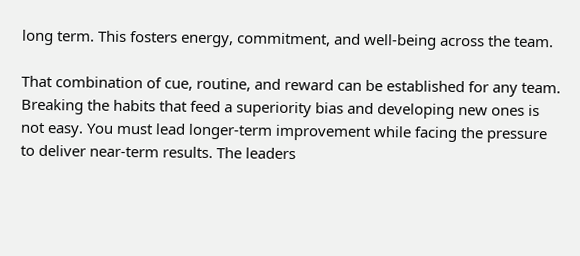long term. This fosters energy, commitment, and well-being across the team.

That combination of cue, routine, and reward can be established for any team. Breaking the habits that feed a superiority bias and developing new ones is not easy. You must lead longer-term improvement while facing the pressure to deliver near-term results. The leaders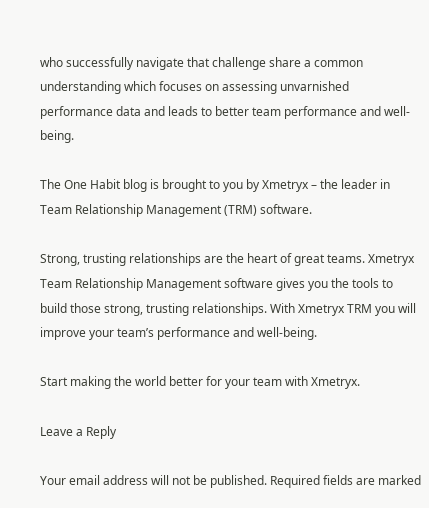who successfully navigate that challenge share a common understanding which focuses on assessing unvarnished performance data and leads to better team performance and well-being.

The One Habit blog is brought to you by Xmetryx – the leader in Team Relationship Management (TRM) software.

Strong, trusting relationships are the heart of great teams. Xmetryx Team Relationship Management software gives you the tools to build those strong, trusting relationships. With Xmetryx TRM you will improve your team’s performance and well-being.

Start making the world better for your team with Xmetryx.

Leave a Reply

Your email address will not be published. Required fields are marked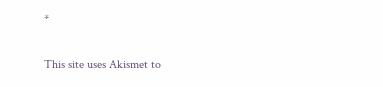*

This site uses Akismet to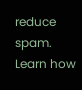reduce spam. Learn how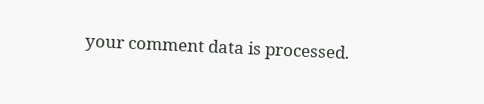your comment data is processed.